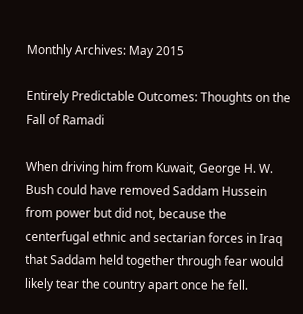Monthly Archives: May 2015

Entirely Predictable Outcomes: Thoughts on the Fall of Ramadi

When driving him from Kuwait, George H. W. Bush could have removed Saddam Hussein from power but did not, because the centerfugal ethnic and sectarian forces in Iraq that Saddam held together through fear would likely tear the country apart once he fell.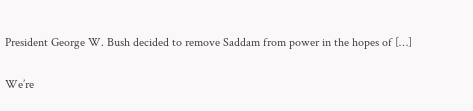President George W. Bush decided to remove Saddam from power in the hopes of […]

We’re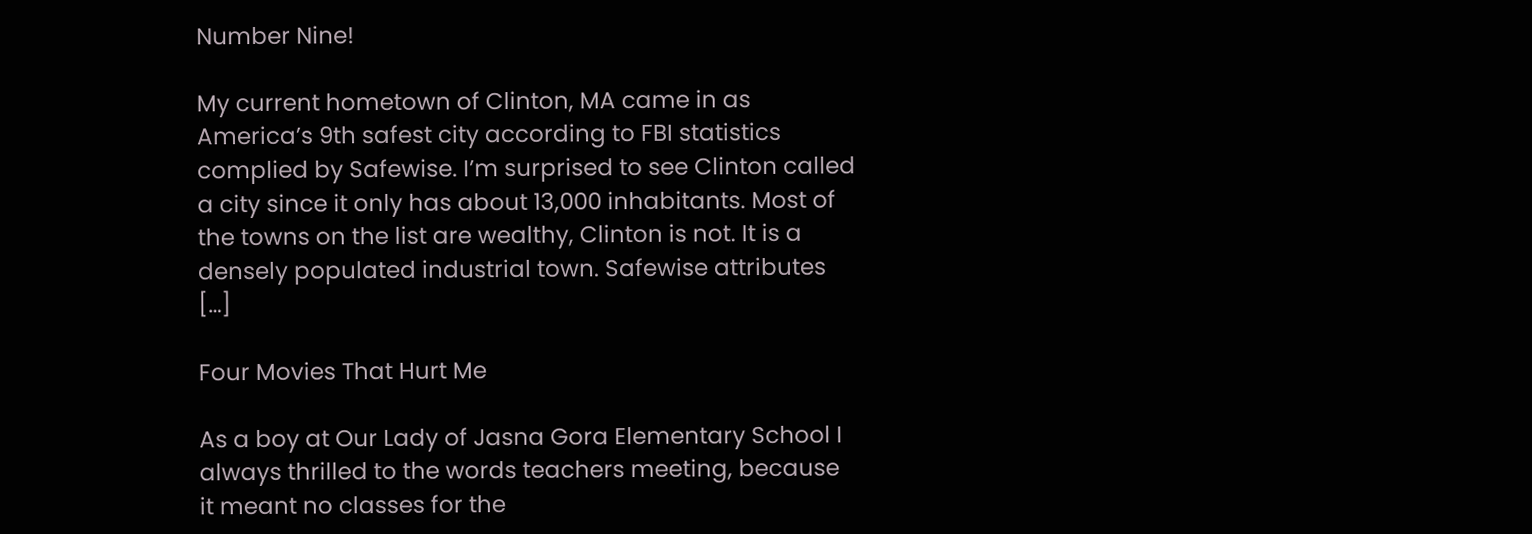Number Nine!

My current hometown of Clinton, MA came in as America’s 9th safest city according to FBI statistics complied by Safewise. I’m surprised to see Clinton called a city since it only has about 13,000 inhabitants. Most of the towns on the list are wealthy, Clinton is not. It is a densely populated industrial town. Safewise attributes […]

Four Movies That Hurt Me

As a boy at Our Lady of Jasna Gora Elementary School I always thrilled to the words teachers meeting, because it meant no classes for the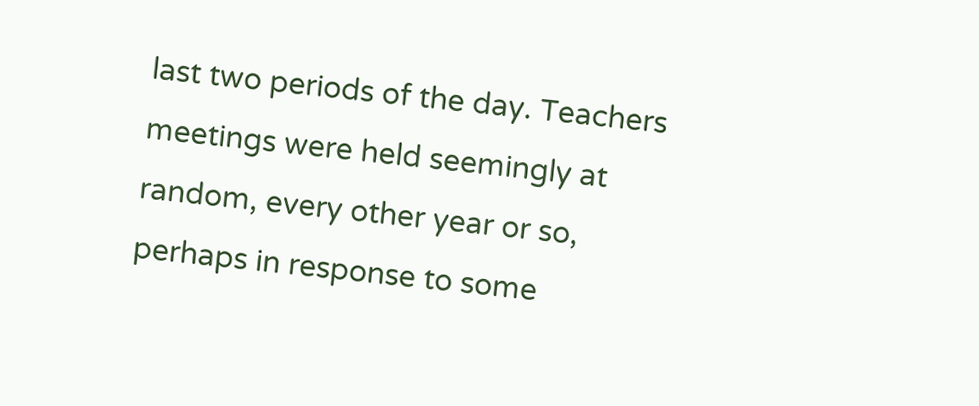last two periods of the day. Teachers meetings were held seemingly at random, every other year or so, perhaps in response to some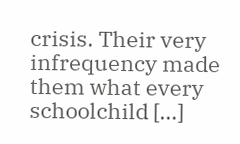crisis. Their very infrequency made them what every schoolchild […]